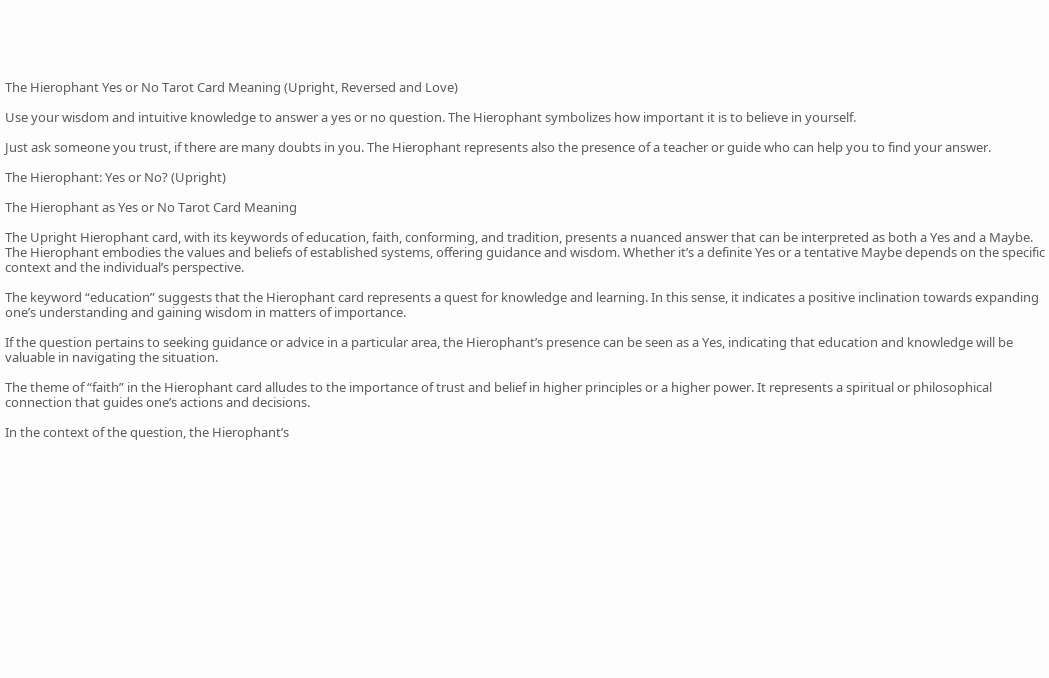The Hierophant Yes or No Tarot Card Meaning (Upright, Reversed and Love)

Use your wisdom and intuitive knowledge to answer a yes or no question. The Hierophant symbolizes how important it is to believe in yourself.

Just ask someone you trust, if there are many doubts in you. The Hierophant represents also the presence of a teacher or guide who can help you to find your answer.

The Hierophant: Yes or No? (Upright)

The Hierophant as Yes or No Tarot Card Meaning

The Upright Hierophant card, with its keywords of education, faith, conforming, and tradition, presents a nuanced answer that can be interpreted as both a Yes and a Maybe. The Hierophant embodies the values and beliefs of established systems, offering guidance and wisdom. Whether it’s a definite Yes or a tentative Maybe depends on the specific context and the individual’s perspective.

The keyword “education” suggests that the Hierophant card represents a quest for knowledge and learning. In this sense, it indicates a positive inclination towards expanding one’s understanding and gaining wisdom in matters of importance.

If the question pertains to seeking guidance or advice in a particular area, the Hierophant’s presence can be seen as a Yes, indicating that education and knowledge will be valuable in navigating the situation.

The theme of “faith” in the Hierophant card alludes to the importance of trust and belief in higher principles or a higher power. It represents a spiritual or philosophical connection that guides one’s actions and decisions.

In the context of the question, the Hierophant’s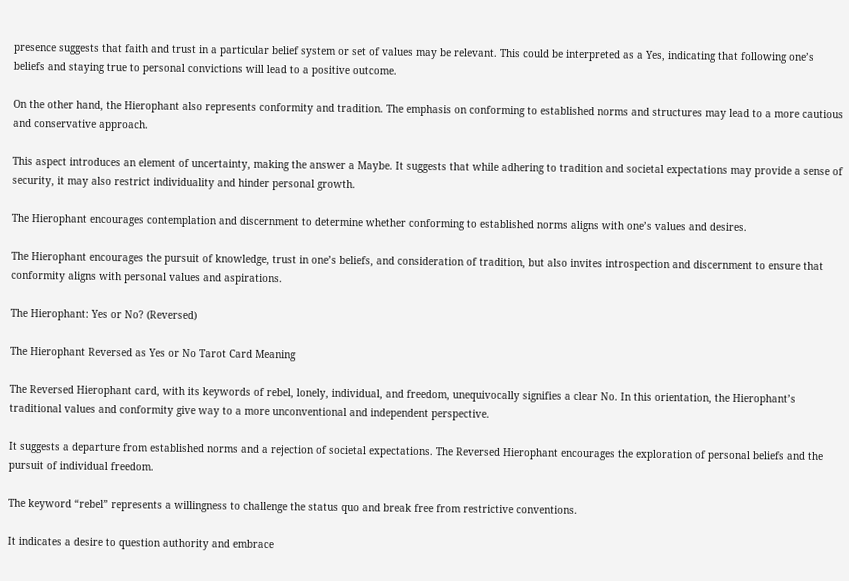presence suggests that faith and trust in a particular belief system or set of values may be relevant. This could be interpreted as a Yes, indicating that following one’s beliefs and staying true to personal convictions will lead to a positive outcome.

On the other hand, the Hierophant also represents conformity and tradition. The emphasis on conforming to established norms and structures may lead to a more cautious and conservative approach.

This aspect introduces an element of uncertainty, making the answer a Maybe. It suggests that while adhering to tradition and societal expectations may provide a sense of security, it may also restrict individuality and hinder personal growth.

The Hierophant encourages contemplation and discernment to determine whether conforming to established norms aligns with one’s values and desires.

The Hierophant encourages the pursuit of knowledge, trust in one’s beliefs, and consideration of tradition, but also invites introspection and discernment to ensure that conformity aligns with personal values and aspirations.

The Hierophant: Yes or No? (Reversed)

The Hierophant Reversed as Yes or No Tarot Card Meaning

The Reversed Hierophant card, with its keywords of rebel, lonely, individual, and freedom, unequivocally signifies a clear No. In this orientation, the Hierophant’s traditional values and conformity give way to a more unconventional and independent perspective.

It suggests a departure from established norms and a rejection of societal expectations. The Reversed Hierophant encourages the exploration of personal beliefs and the pursuit of individual freedom.

The keyword “rebel” represents a willingness to challenge the status quo and break free from restrictive conventions.

It indicates a desire to question authority and embrace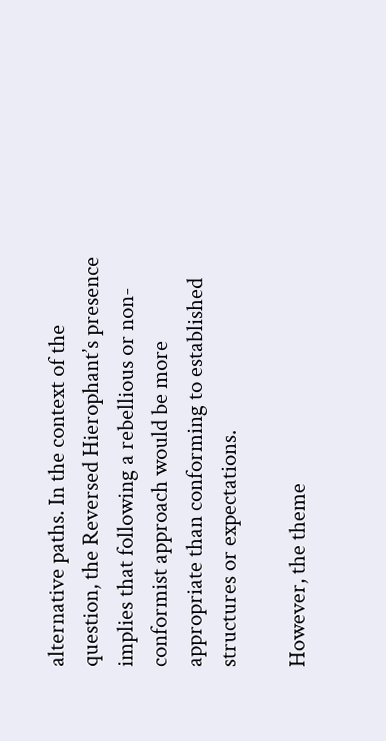alternative paths. In the context of the question, the Reversed Hierophant’s presence implies that following a rebellious or non-conformist approach would be more appropriate than conforming to established structures or expectations.

However, the theme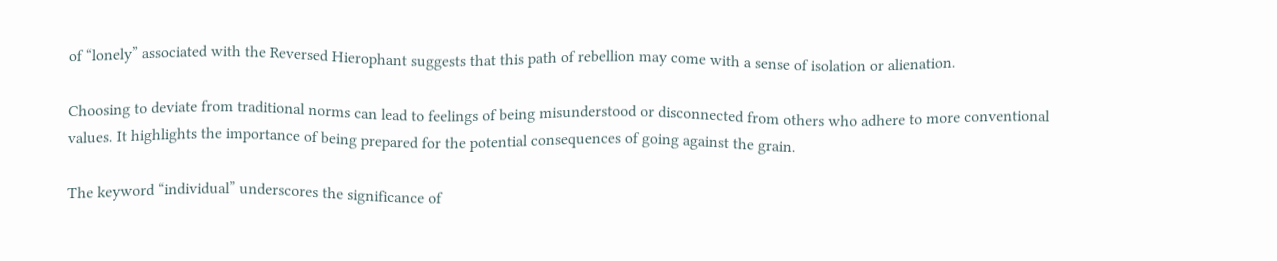of “lonely” associated with the Reversed Hierophant suggests that this path of rebellion may come with a sense of isolation or alienation.

Choosing to deviate from traditional norms can lead to feelings of being misunderstood or disconnected from others who adhere to more conventional values. It highlights the importance of being prepared for the potential consequences of going against the grain.

The keyword “individual” underscores the significance of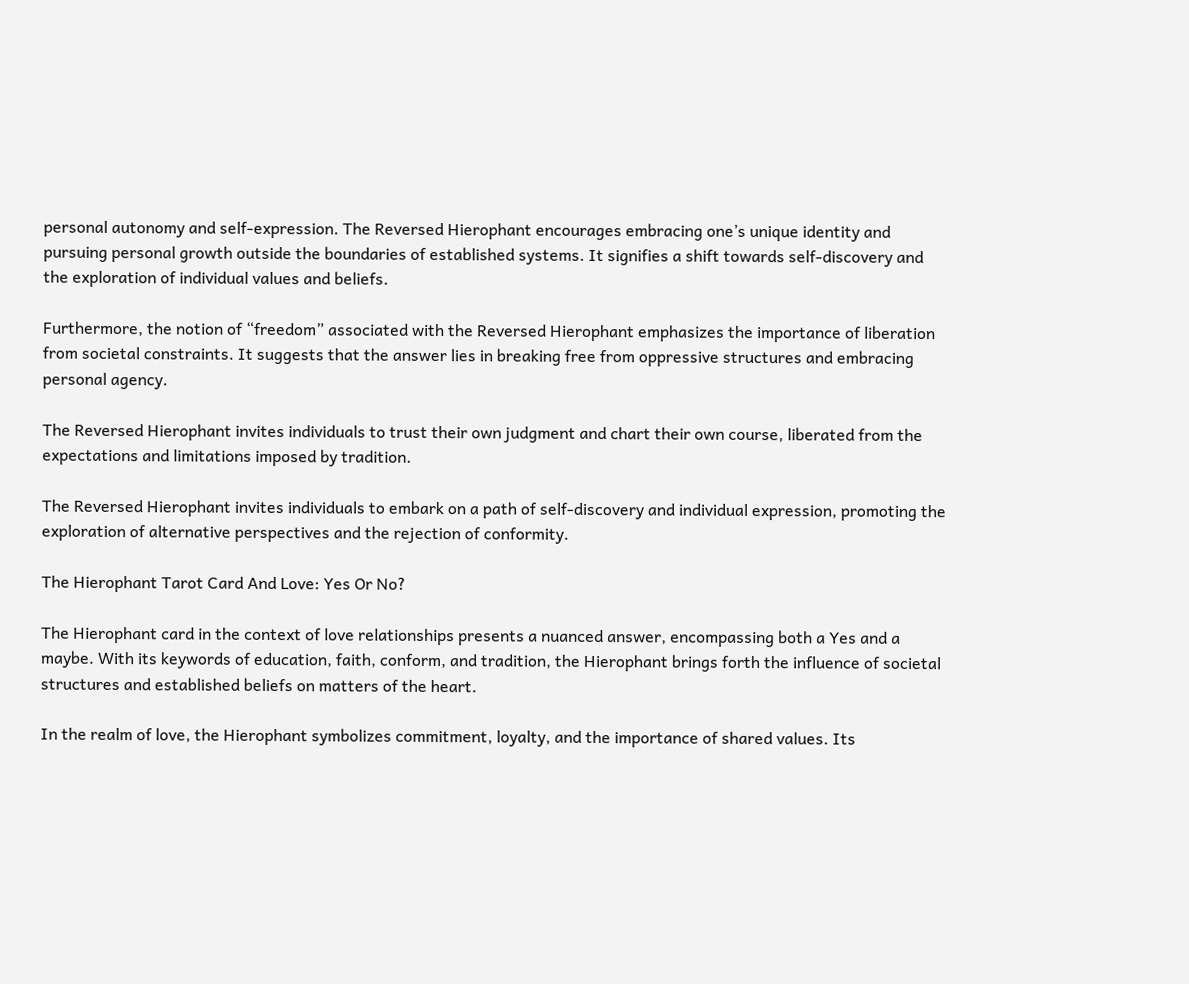personal autonomy and self-expression. The Reversed Hierophant encourages embracing one’s unique identity and pursuing personal growth outside the boundaries of established systems. It signifies a shift towards self-discovery and the exploration of individual values and beliefs.

Furthermore, the notion of “freedom” associated with the Reversed Hierophant emphasizes the importance of liberation from societal constraints. It suggests that the answer lies in breaking free from oppressive structures and embracing personal agency.

The Reversed Hierophant invites individuals to trust their own judgment and chart their own course, liberated from the expectations and limitations imposed by tradition.

The Reversed Hierophant invites individuals to embark on a path of self-discovery and individual expression, promoting the exploration of alternative perspectives and the rejection of conformity.

The Hierophant Tarot Card And Love: Yes Or No?

The Hierophant card in the context of love relationships presents a nuanced answer, encompassing both a Yes and a maybe. With its keywords of education, faith, conform, and tradition, the Hierophant brings forth the influence of societal structures and established beliefs on matters of the heart.

In the realm of love, the Hierophant symbolizes commitment, loyalty, and the importance of shared values. Its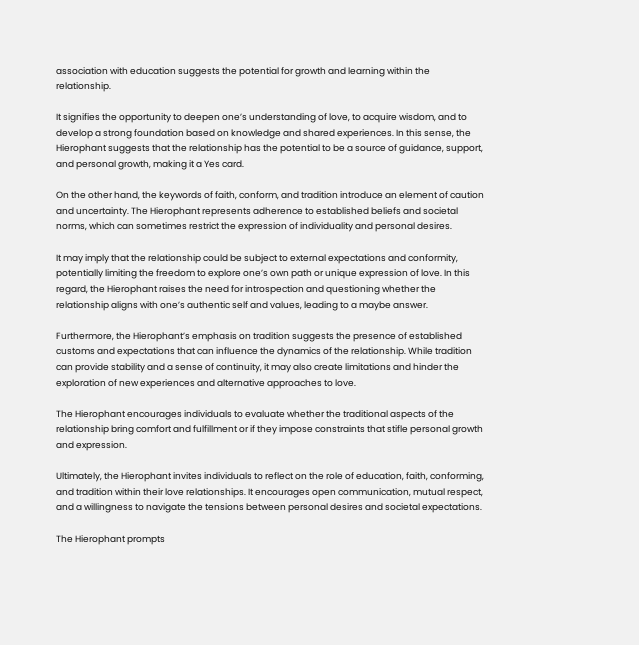association with education suggests the potential for growth and learning within the relationship.

It signifies the opportunity to deepen one’s understanding of love, to acquire wisdom, and to develop a strong foundation based on knowledge and shared experiences. In this sense, the Hierophant suggests that the relationship has the potential to be a source of guidance, support, and personal growth, making it a Yes card.

On the other hand, the keywords of faith, conform, and tradition introduce an element of caution and uncertainty. The Hierophant represents adherence to established beliefs and societal norms, which can sometimes restrict the expression of individuality and personal desires.

It may imply that the relationship could be subject to external expectations and conformity, potentially limiting the freedom to explore one’s own path or unique expression of love. In this regard, the Hierophant raises the need for introspection and questioning whether the relationship aligns with one’s authentic self and values, leading to a maybe answer.

Furthermore, the Hierophant’s emphasis on tradition suggests the presence of established customs and expectations that can influence the dynamics of the relationship. While tradition can provide stability and a sense of continuity, it may also create limitations and hinder the exploration of new experiences and alternative approaches to love.

The Hierophant encourages individuals to evaluate whether the traditional aspects of the relationship bring comfort and fulfillment or if they impose constraints that stifle personal growth and expression.

Ultimately, the Hierophant invites individuals to reflect on the role of education, faith, conforming, and tradition within their love relationships. It encourages open communication, mutual respect, and a willingness to navigate the tensions between personal desires and societal expectations.

The Hierophant prompts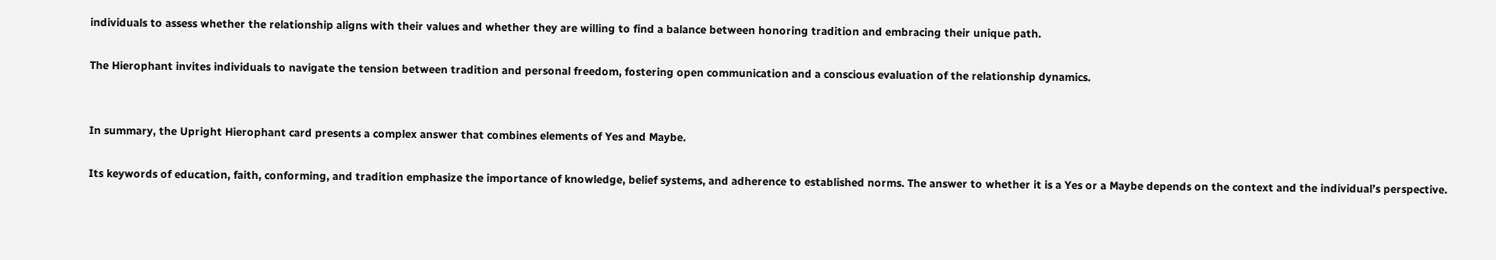individuals to assess whether the relationship aligns with their values and whether they are willing to find a balance between honoring tradition and embracing their unique path.

The Hierophant invites individuals to navigate the tension between tradition and personal freedom, fostering open communication and a conscious evaluation of the relationship dynamics.


In summary, the Upright Hierophant card presents a complex answer that combines elements of Yes and Maybe.

Its keywords of education, faith, conforming, and tradition emphasize the importance of knowledge, belief systems, and adherence to established norms. The answer to whether it is a Yes or a Maybe depends on the context and the individual’s perspective.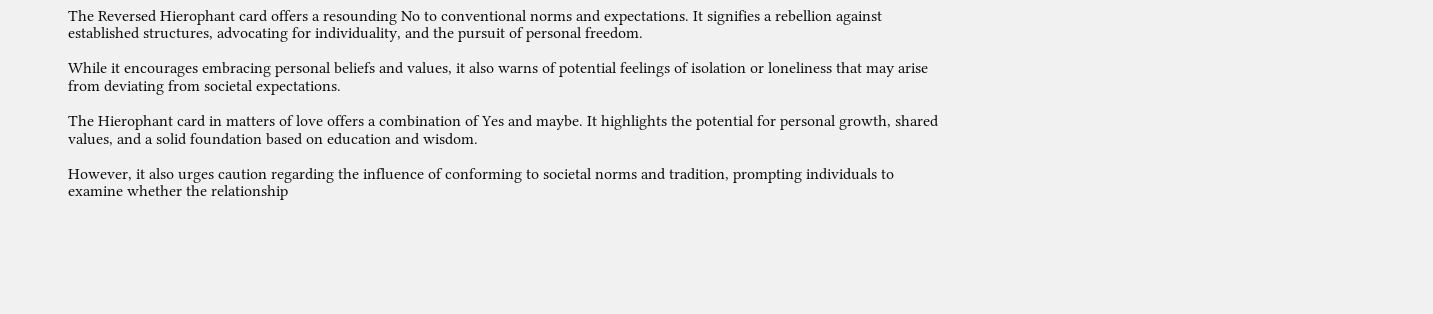The Reversed Hierophant card offers a resounding No to conventional norms and expectations. It signifies a rebellion against established structures, advocating for individuality, and the pursuit of personal freedom.

While it encourages embracing personal beliefs and values, it also warns of potential feelings of isolation or loneliness that may arise from deviating from societal expectations.

The Hierophant card in matters of love offers a combination of Yes and maybe. It highlights the potential for personal growth, shared values, and a solid foundation based on education and wisdom.

However, it also urges caution regarding the influence of conforming to societal norms and tradition, prompting individuals to examine whether the relationship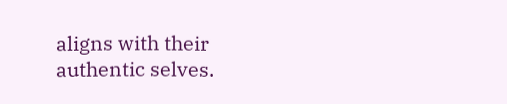aligns with their authentic selves.